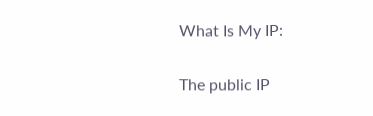What Is My IP:

The public IP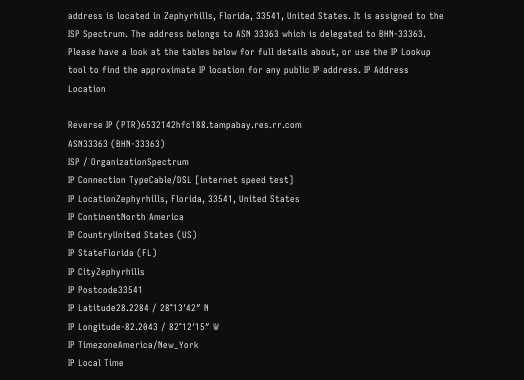address is located in Zephyrhills, Florida, 33541, United States. It is assigned to the ISP Spectrum. The address belongs to ASN 33363 which is delegated to BHN-33363.
Please have a look at the tables below for full details about, or use the IP Lookup tool to find the approximate IP location for any public IP address. IP Address Location

Reverse IP (PTR)6532142hfc188.tampabay.res.rr.com
ASN33363 (BHN-33363)
ISP / OrganizationSpectrum
IP Connection TypeCable/DSL [internet speed test]
IP LocationZephyrhills, Florida, 33541, United States
IP ContinentNorth America
IP CountryUnited States (US)
IP StateFlorida (FL)
IP CityZephyrhills
IP Postcode33541
IP Latitude28.2284 / 28°13′42″ N
IP Longitude-82.2043 / 82°12′15″ W
IP TimezoneAmerica/New_York
IP Local Time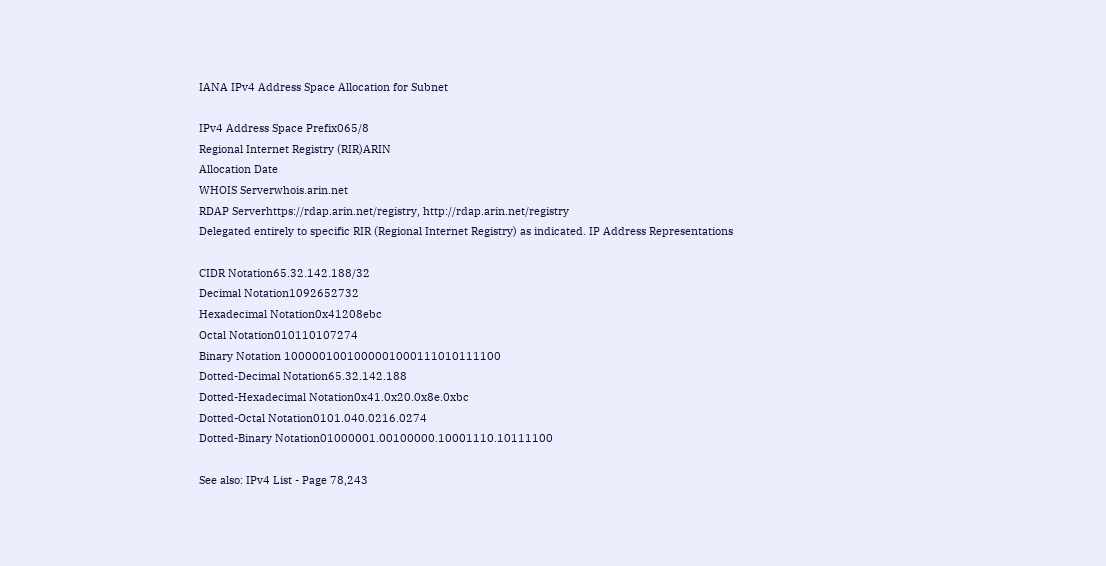IANA IPv4 Address Space Allocation for Subnet

IPv4 Address Space Prefix065/8
Regional Internet Registry (RIR)ARIN
Allocation Date
WHOIS Serverwhois.arin.net
RDAP Serverhttps://rdap.arin.net/registry, http://rdap.arin.net/registry
Delegated entirely to specific RIR (Regional Internet Registry) as indicated. IP Address Representations

CIDR Notation65.32.142.188/32
Decimal Notation1092652732
Hexadecimal Notation0x41208ebc
Octal Notation010110107274
Binary Notation 1000001001000001000111010111100
Dotted-Decimal Notation65.32.142.188
Dotted-Hexadecimal Notation0x41.0x20.0x8e.0xbc
Dotted-Octal Notation0101.040.0216.0274
Dotted-Binary Notation01000001.00100000.10001110.10111100

See also: IPv4 List - Page 78,243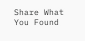Share What You Found